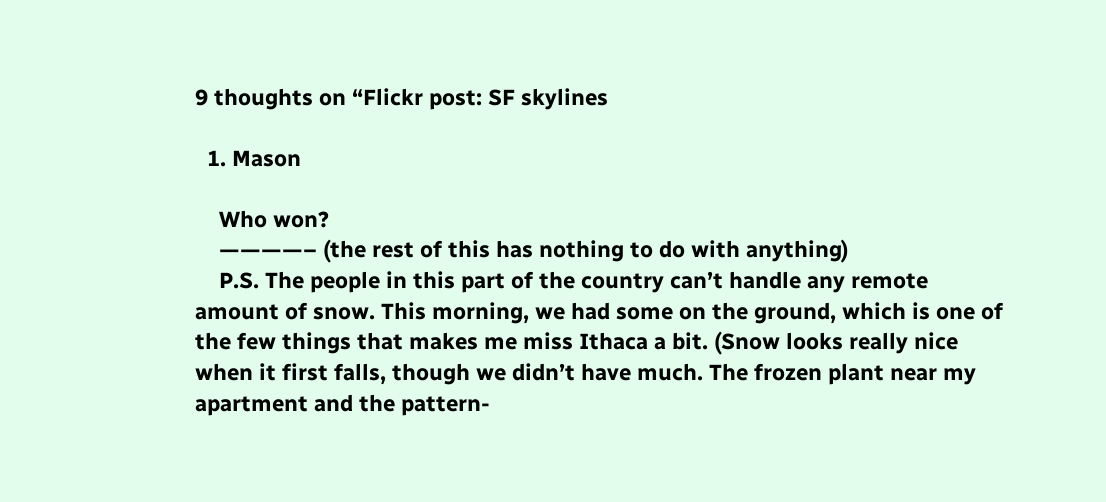9 thoughts on “Flickr post: SF skylines

  1. Mason

    Who won?
    ————– (the rest of this has nothing to do with anything)
    P.S. The people in this part of the country can’t handle any remote amount of snow. This morning, we had some on the ground, which is one of the few things that makes me miss Ithaca a bit. (Snow looks really nice when it first falls, though we didn’t have much. The frozen plant near my apartment and the pattern-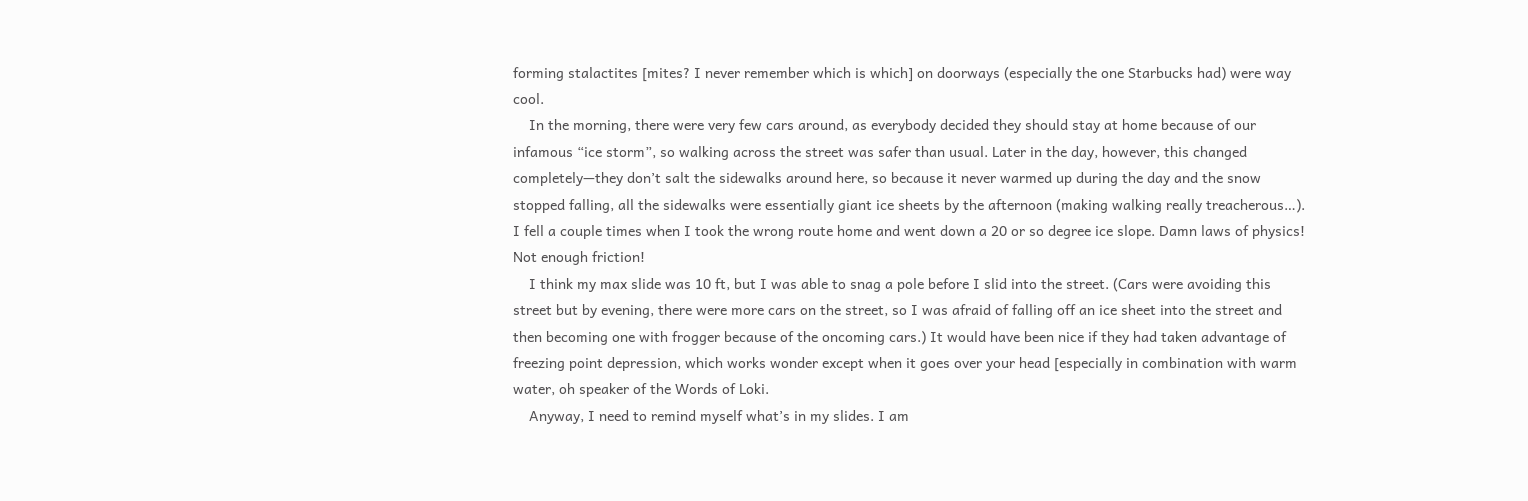forming stalactites [mites? I never remember which is which] on doorways (especially the one Starbucks had) were way cool.
    In the morning, there were very few cars around, as everybody decided they should stay at home because of our infamous “ice storm”, so walking across the street was safer than usual. Later in the day, however, this changed completely—they don’t salt the sidewalks around here, so because it never warmed up during the day and the snow stopped falling, all the sidewalks were essentially giant ice sheets by the afternoon (making walking really treacherous…). I fell a couple times when I took the wrong route home and went down a 20 or so degree ice slope. Damn laws of physics! Not enough friction!
    I think my max slide was 10 ft, but I was able to snag a pole before I slid into the street. (Cars were avoiding this street but by evening, there were more cars on the street, so I was afraid of falling off an ice sheet into the street and then becoming one with frogger because of the oncoming cars.) It would have been nice if they had taken advantage of freezing point depression, which works wonder except when it goes over your head [especially in combination with warm water, oh speaker of the Words of Loki.
    Anyway, I need to remind myself what’s in my slides. I am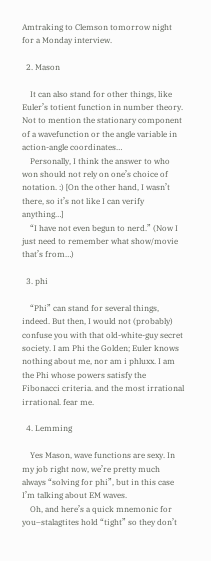Amtraking to Clemson tomorrow night for a Monday interview.

  2. Mason

    It can also stand for other things, like Euler’s totient function in number theory. Not to mention the stationary component of a wavefunction or the angle variable in action-angle coordinates…
    Personally, I think the answer to who won should not rely on one’s choice of notation. :) [On the other hand, I wasn’t there, so it’s not like I can verify anything…]
    “I have not even begun to nerd.” (Now I just need to remember what show/movie that’s from…)

  3. phi

    “Phi” can stand for several things, indeed. But then, I would not (probably) confuse you with that old-white-guy secret society. I am Phi the Golden; Euler knows nothing about me, nor am i phluxx. I am the Phi whose powers satisfy the Fibonacci criteria. and the most irrational irrational. fear me.

  4. Lemming

    Yes Mason, wave functions are sexy. In my job right now, we’re pretty much always “solving for phi”, but in this case I’m talking about EM waves.
    Oh, and here’s a quick mnemonic for you–stalagtites hold “tight” so they don’t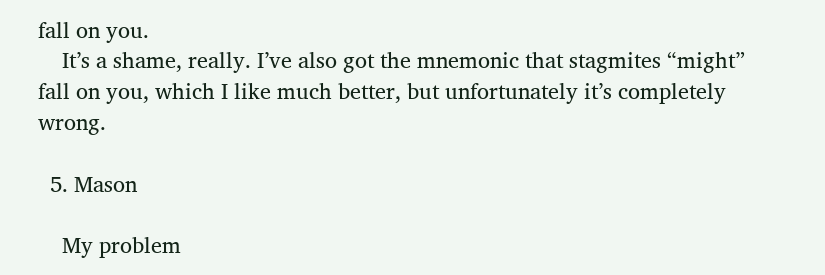fall on you.
    It’s a shame, really. I’ve also got the mnemonic that stagmites “might” fall on you, which I like much better, but unfortunately it’s completely wrong.

  5. Mason

    My problem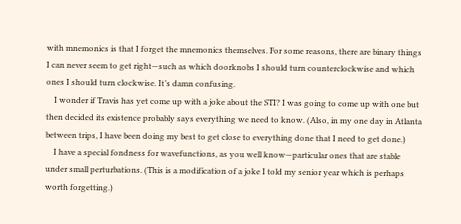with mnemonics is that I forget the mnemonics themselves. For some reasons, there are binary things I can never seem to get right—such as which doorknobs I should turn counterclockwise and which ones I should turn clockwise. It’s damn confusing.
    I wonder if Travis has yet come up with a joke about the STI? I was going to come up with one but then decided its existence probably says everything we need to know. (Also, in my one day in Atlanta between trips, I have been doing my best to get close to everything done that I need to get done.)
    I have a special fondness for wavefunctions, as you well know—particular ones that are stable under small perturbations. (This is a modification of a joke I told my senior year which is perhaps worth forgetting.)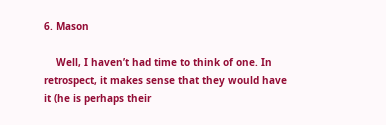6. Mason

    Well, I haven’t had time to think of one. In retrospect, it makes sense that they would have it (he is perhaps their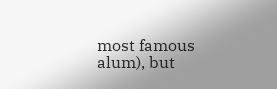most famous alum), but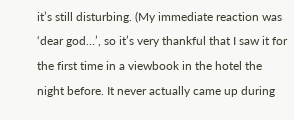it’s still disturbing. (My immediate reaction was ‘dear god…’, so it’s very thankful that I saw it for the first time in a viewbook in the hotel the night before. It never actually came up during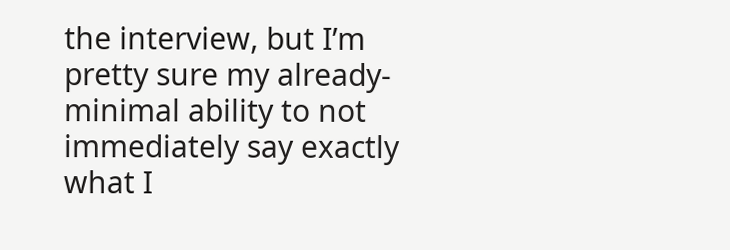the interview, but I’m pretty sure my already-minimal ability to not immediately say exactly what I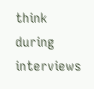think during interviews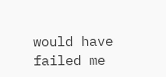would have failed me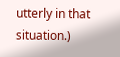utterly in that situation.)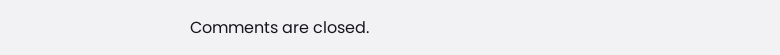Comments are closed.